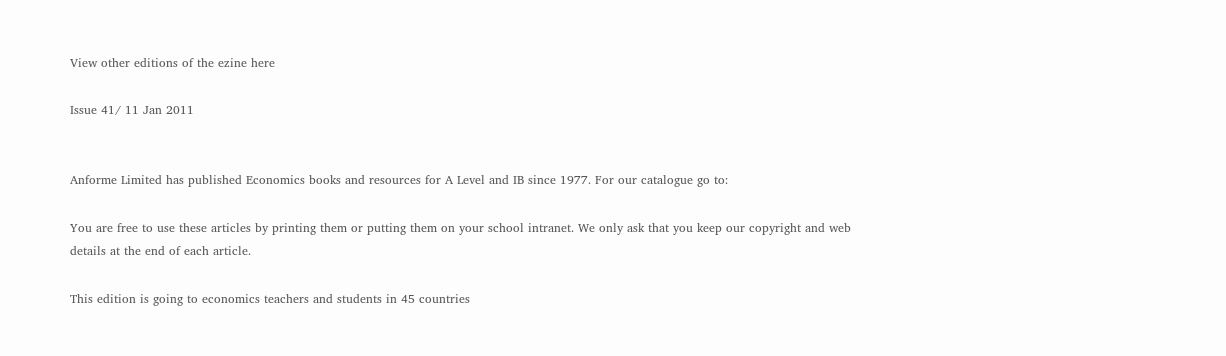View other editions of the ezine here

Issue 41/ 11 Jan 2011


Anforme Limited has published Economics books and resources for A Level and IB since 1977. For our catalogue go to:

You are free to use these articles by printing them or putting them on your school intranet. We only ask that you keep our copyright and web details at the end of each article.

This edition is going to economics teachers and students in 45 countries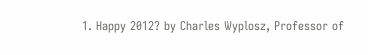1. Happy 2012? by Charles Wyplosz, Professor of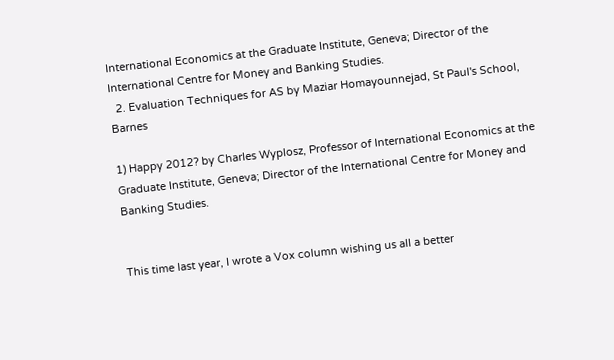International Economics at the Graduate Institute, Geneva; Director of the International Centre for Money and Banking Studies.
  2. Evaluation Techniques for AS by Maziar Homayounnejad, St Paul's School, Barnes

1) Happy 2012? by Charles Wyplosz, Professor of International Economics at the Graduate Institute, Geneva; Director of the International Centre for Money and Banking Studies.


This time last year, I wrote a Vox column wishing us all a better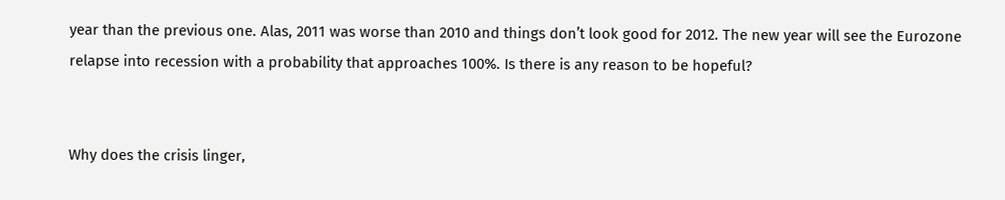year than the previous one. Alas, 2011 was worse than 2010 and things don’t look good for 2012. The new year will see the Eurozone relapse into recession with a probability that approaches 100%. Is there is any reason to be hopeful?


Why does the crisis linger,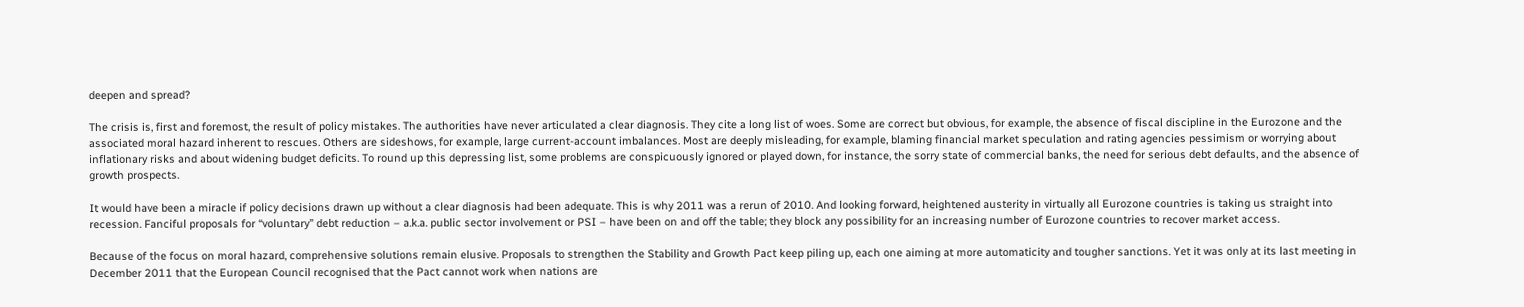deepen and spread?

The crisis is, first and foremost, the result of policy mistakes. The authorities have never articulated a clear diagnosis. They cite a long list of woes. Some are correct but obvious, for example, the absence of fiscal discipline in the Eurozone and the associated moral hazard inherent to rescues. Others are sideshows, for example, large current-account imbalances. Most are deeply misleading, for example, blaming financial market speculation and rating agencies pessimism or worrying about inflationary risks and about widening budget deficits. To round up this depressing list, some problems are conspicuously ignored or played down, for instance, the sorry state of commercial banks, the need for serious debt defaults, and the absence of growth prospects.

It would have been a miracle if policy decisions drawn up without a clear diagnosis had been adequate. This is why 2011 was a rerun of 2010. And looking forward, heightened austerity in virtually all Eurozone countries is taking us straight into recession. Fanciful proposals for “voluntary” debt reduction – a.k.a. public sector involvement or PSI – have been on and off the table; they block any possibility for an increasing number of Eurozone countries to recover market access.

Because of the focus on moral hazard, comprehensive solutions remain elusive. Proposals to strengthen the Stability and Growth Pact keep piling up, each one aiming at more automaticity and tougher sanctions. Yet it was only at its last meeting in December 2011 that the European Council recognised that the Pact cannot work when nations are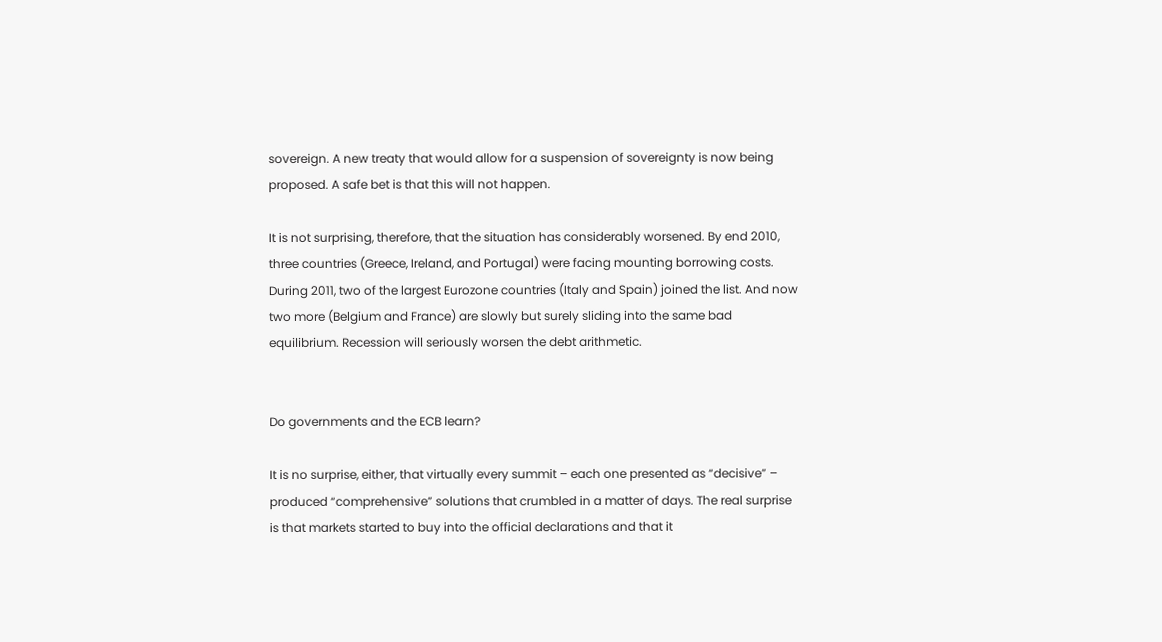sovereign. A new treaty that would allow for a suspension of sovereignty is now being proposed. A safe bet is that this will not happen.

It is not surprising, therefore, that the situation has considerably worsened. By end 2010, three countries (Greece, Ireland, and Portugal) were facing mounting borrowing costs. During 2011, two of the largest Eurozone countries (Italy and Spain) joined the list. And now two more (Belgium and France) are slowly but surely sliding into the same bad equilibrium. Recession will seriously worsen the debt arithmetic.


Do governments and the ECB learn?

It is no surprise, either, that virtually every summit – each one presented as “decisive” – produced “comprehensive” solutions that crumbled in a matter of days. The real surprise is that markets started to buy into the official declarations and that it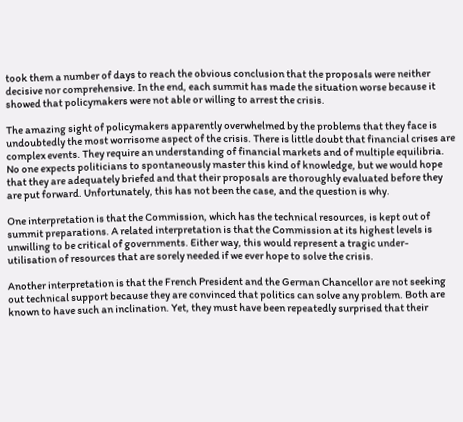took them a number of days to reach the obvious conclusion that the proposals were neither decisive nor comprehensive. In the end, each summit has made the situation worse because it showed that policymakers were not able or willing to arrest the crisis.

The amazing sight of policymakers apparently overwhelmed by the problems that they face is undoubtedly the most worrisome aspect of the crisis. There is little doubt that financial crises are complex events. They require an understanding of financial markets and of multiple equilibria. No one expects politicians to spontaneously master this kind of knowledge, but we would hope that they are adequately briefed and that their proposals are thoroughly evaluated before they are put forward. Unfortunately, this has not been the case, and the question is why.

One interpretation is that the Commission, which has the technical resources, is kept out of summit preparations. A related interpretation is that the Commission at its highest levels is unwilling to be critical of governments. Either way, this would represent a tragic under-utilisation of resources that are sorely needed if we ever hope to solve the crisis.

Another interpretation is that the French President and the German Chancellor are not seeking out technical support because they are convinced that politics can solve any problem. Both are known to have such an inclination. Yet, they must have been repeatedly surprised that their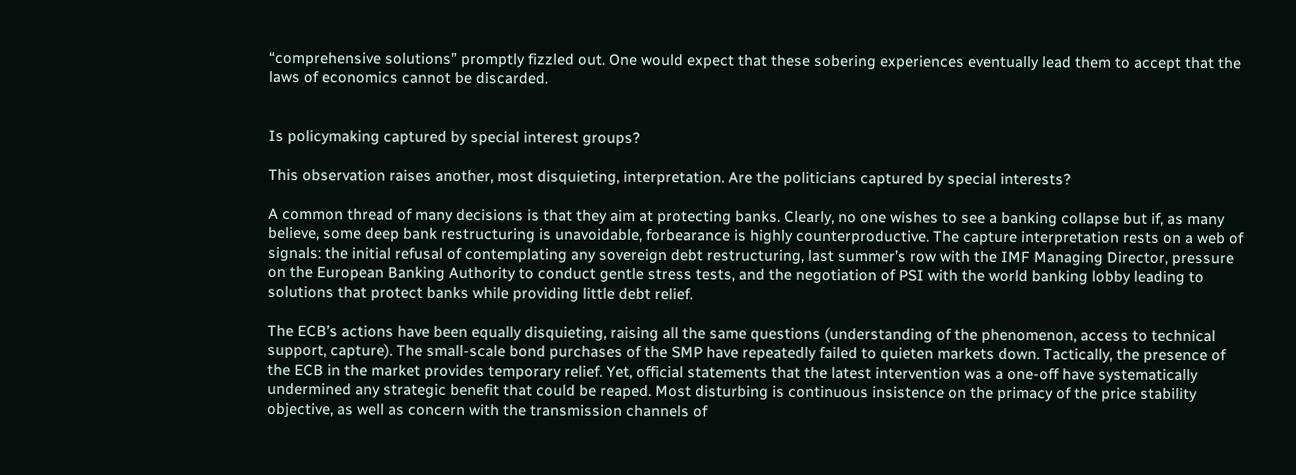“comprehensive solutions” promptly fizzled out. One would expect that these sobering experiences eventually lead them to accept that the laws of economics cannot be discarded.


Is policymaking captured by special interest groups?

This observation raises another, most disquieting, interpretation. Are the politicians captured by special interests?

A common thread of many decisions is that they aim at protecting banks. Clearly, no one wishes to see a banking collapse but if, as many believe, some deep bank restructuring is unavoidable, forbearance is highly counterproductive. The capture interpretation rests on a web of signals: the initial refusal of contemplating any sovereign debt restructuring, last summer’s row with the IMF Managing Director, pressure on the European Banking Authority to conduct gentle stress tests, and the negotiation of PSI with the world banking lobby leading to solutions that protect banks while providing little debt relief.

The ECB’s actions have been equally disquieting, raising all the same questions (understanding of the phenomenon, access to technical support, capture). The small-scale bond purchases of the SMP have repeatedly failed to quieten markets down. Tactically, the presence of the ECB in the market provides temporary relief. Yet, official statements that the latest intervention was a one-off have systematically undermined any strategic benefit that could be reaped. Most disturbing is continuous insistence on the primacy of the price stability objective, as well as concern with the transmission channels of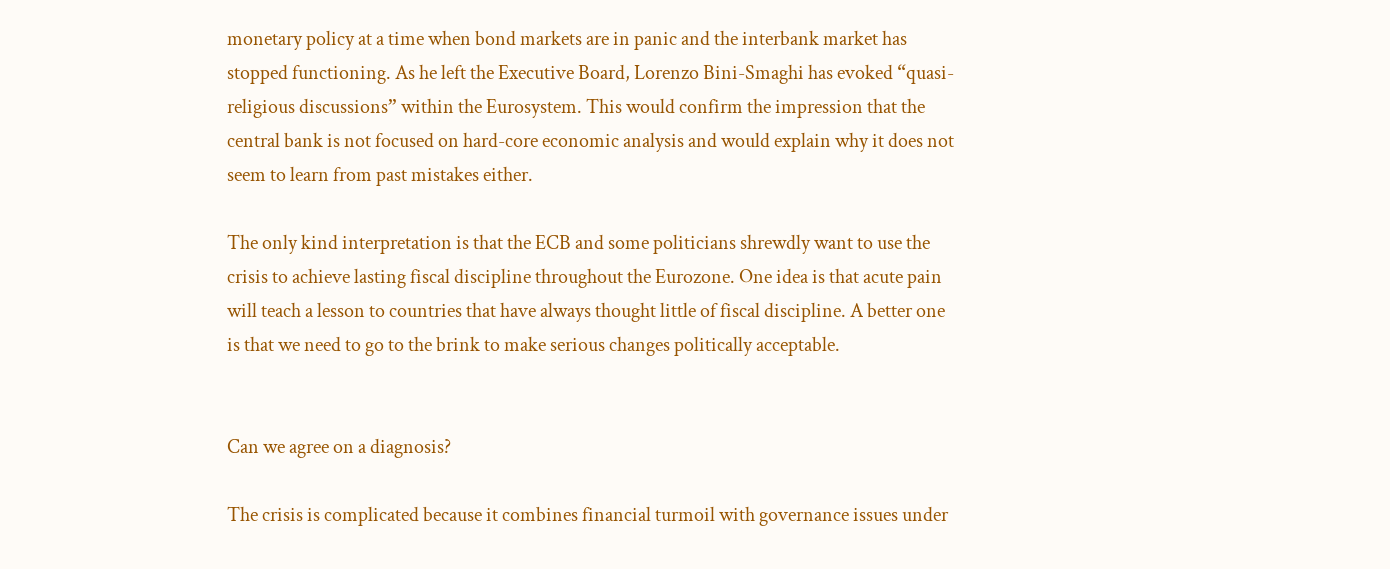monetary policy at a time when bond markets are in panic and the interbank market has stopped functioning. As he left the Executive Board, Lorenzo Bini-Smaghi has evoked “quasi-religious discussions” within the Eurosystem. This would confirm the impression that the central bank is not focused on hard-core economic analysis and would explain why it does not seem to learn from past mistakes either.

The only kind interpretation is that the ECB and some politicians shrewdly want to use the crisis to achieve lasting fiscal discipline throughout the Eurozone. One idea is that acute pain will teach a lesson to countries that have always thought little of fiscal discipline. A better one is that we need to go to the brink to make serious changes politically acceptable.


Can we agree on a diagnosis?

The crisis is complicated because it combines financial turmoil with governance issues under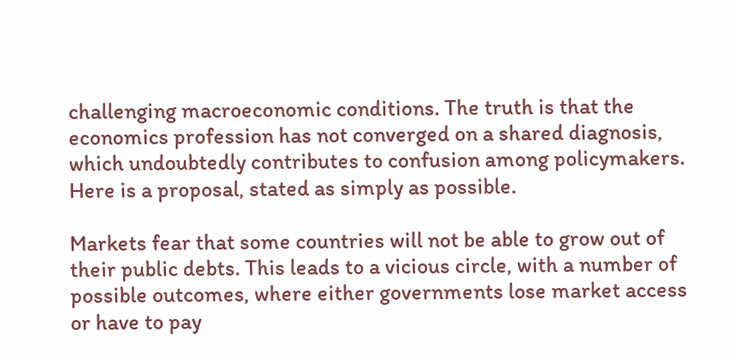challenging macroeconomic conditions. The truth is that the economics profession has not converged on a shared diagnosis, which undoubtedly contributes to confusion among policymakers. Here is a proposal, stated as simply as possible.

Markets fear that some countries will not be able to grow out of their public debts. This leads to a vicious circle, with a number of possible outcomes, where either governments lose market access or have to pay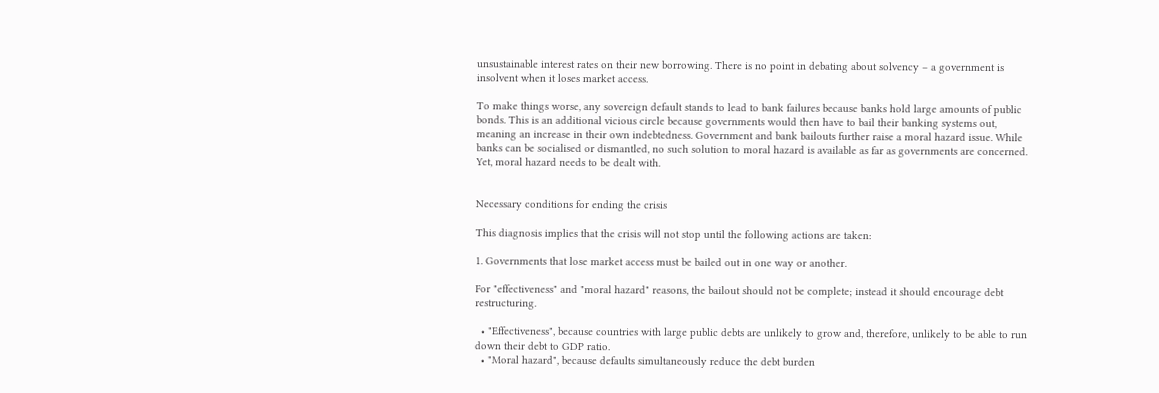unsustainable interest rates on their new borrowing. There is no point in debating about solvency – a government is insolvent when it loses market access.

To make things worse, any sovereign default stands to lead to bank failures because banks hold large amounts of public bonds. This is an additional vicious circle because governments would then have to bail their banking systems out, meaning an increase in their own indebtedness. Government and bank bailouts further raise a moral hazard issue. While banks can be socialised or dismantled, no such solution to moral hazard is available as far as governments are concerned. Yet, moral hazard needs to be dealt with.


Necessary conditions for ending the crisis

This diagnosis implies that the crisis will not stop until the following actions are taken:

1. Governments that lose market access must be bailed out in one way or another.

For "effectiveness" and "moral hazard" reasons, the bailout should not be complete; instead it should encourage debt restructuring.

  • "Effectiveness", because countries with large public debts are unlikely to grow and, therefore, unlikely to be able to run down their debt to GDP ratio.
  • "Moral hazard", because defaults simultaneously reduce the debt burden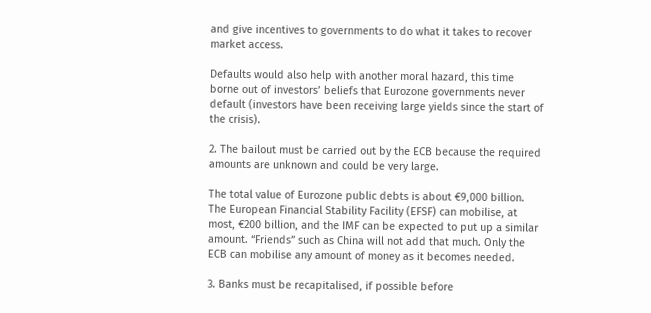and give incentives to governments to do what it takes to recover market access.

Defaults would also help with another moral hazard, this time borne out of investors’ beliefs that Eurozone governments never default (investors have been receiving large yields since the start of the crisis).

2. The bailout must be carried out by the ECB because the required amounts are unknown and could be very large.

The total value of Eurozone public debts is about €9,000 billion. The European Financial Stability Facility (EFSF) can mobilise, at most, €200 billion, and the IMF can be expected to put up a similar amount. “Friends” such as China will not add that much. Only the ECB can mobilise any amount of money as it becomes needed.

3. Banks must be recapitalised, if possible before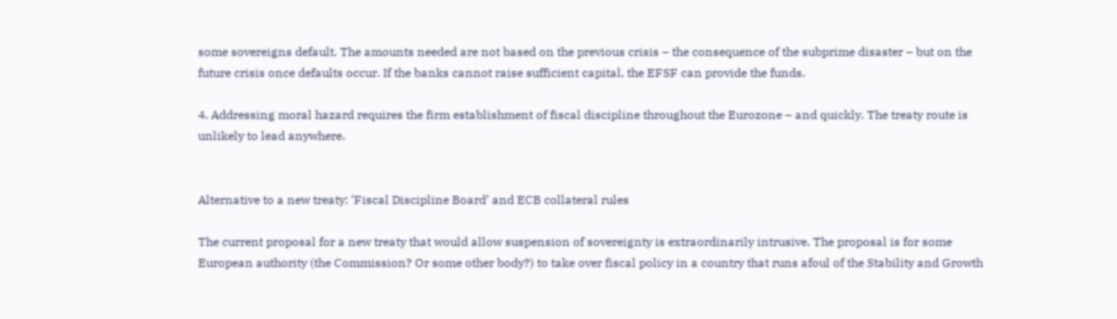some sovereigns default. The amounts needed are not based on the previous crisis – the consequence of the subprime disaster – but on the future crisis once defaults occur. If the banks cannot raise sufficient capital, the EFSF can provide the funds.

4. Addressing moral hazard requires the firm establishment of fiscal discipline throughout the Eurozone – and quickly. The treaty route is unlikely to lead anywhere.


Alternative to a new treaty: ‘Fiscal Discipline Board’ and ECB collateral rules

The current proposal for a new treaty that would allow suspension of sovereignty is extraordinarily intrusive. The proposal is for some European authority (the Commission? Or some other body?) to take over fiscal policy in a country that runs afoul of the Stability and Growth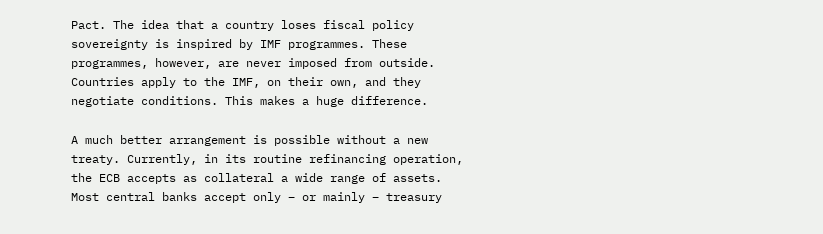Pact. The idea that a country loses fiscal policy sovereignty is inspired by IMF programmes. These programmes, however, are never imposed from outside. Countries apply to the IMF, on their own, and they negotiate conditions. This makes a huge difference.

A much better arrangement is possible without a new treaty. Currently, in its routine refinancing operation, the ECB accepts as collateral a wide range of assets. Most central banks accept only – or mainly – treasury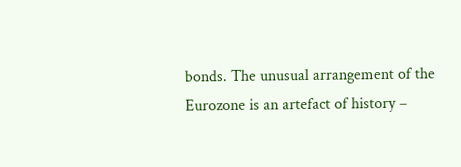bonds. The unusual arrangement of the Eurozone is an artefact of history –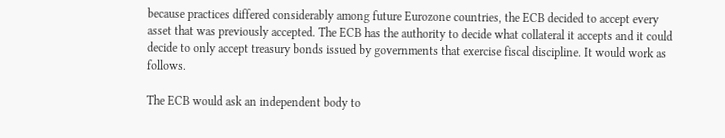because practices differed considerably among future Eurozone countries, the ECB decided to accept every asset that was previously accepted. The ECB has the authority to decide what collateral it accepts and it could decide to only accept treasury bonds issued by governments that exercise fiscal discipline. It would work as follows.

The ECB would ask an independent body to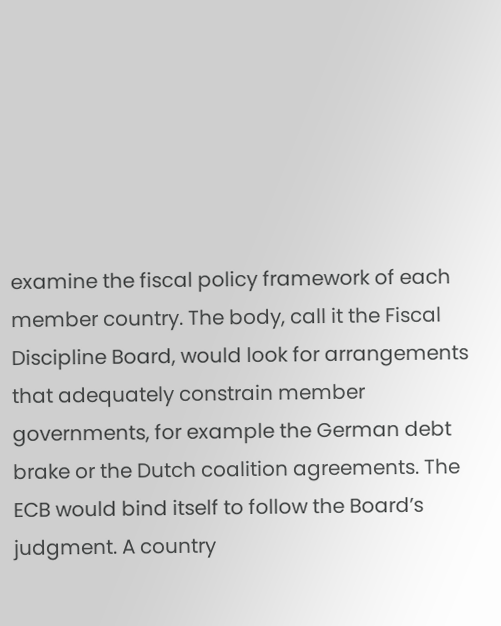examine the fiscal policy framework of each member country. The body, call it the Fiscal Discipline Board, would look for arrangements that adequately constrain member governments, for example the German debt brake or the Dutch coalition agreements. The ECB would bind itself to follow the Board’s judgment. A country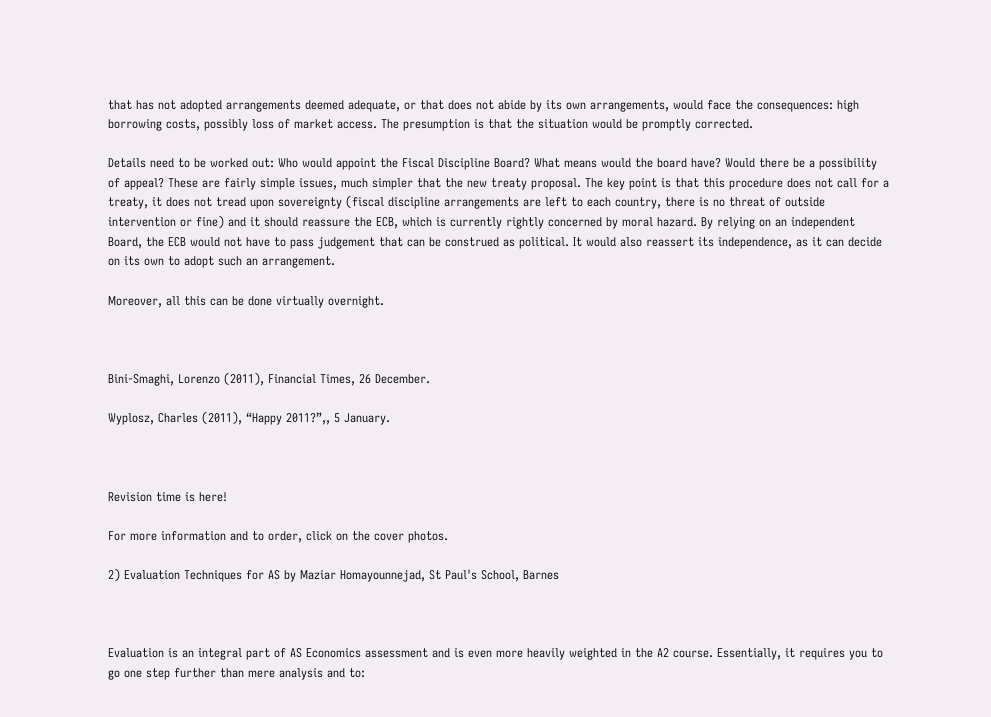that has not adopted arrangements deemed adequate, or that does not abide by its own arrangements, would face the consequences: high borrowing costs, possibly loss of market access. The presumption is that the situation would be promptly corrected.

Details need to be worked out: Who would appoint the Fiscal Discipline Board? What means would the board have? Would there be a possibility of appeal? These are fairly simple issues, much simpler that the new treaty proposal. The key point is that this procedure does not call for a treaty, it does not tread upon sovereignty (fiscal discipline arrangements are left to each country, there is no threat of outside intervention or fine) and it should reassure the ECB, which is currently rightly concerned by moral hazard. By relying on an independent Board, the ECB would not have to pass judgement that can be construed as political. It would also reassert its independence, as it can decide on its own to adopt such an arrangement.

Moreover, all this can be done virtually overnight.



Bini-Smaghi, Lorenzo (2011), Financial Times, 26 December.

Wyplosz, Charles (2011), “Happy 2011?”,, 5 January.



Revision time is here!

For more information and to order, click on the cover photos.

2) Evaluation Techniques for AS by Maziar Homayounnejad, St Paul's School, Barnes



Evaluation is an integral part of AS Economics assessment and is even more heavily weighted in the A2 course. Essentially, it requires you to go one step further than mere analysis and to: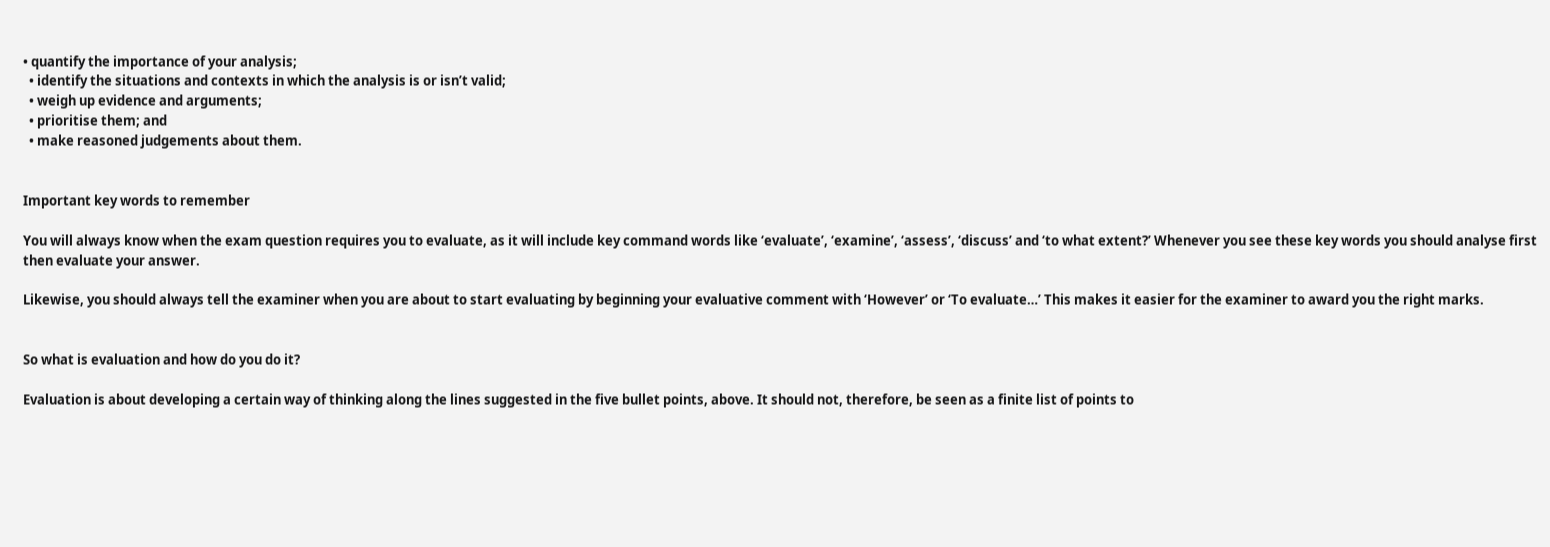• quantify the importance of your analysis;
  • identify the situations and contexts in which the analysis is or isn’t valid;
  • weigh up evidence and arguments;
  • prioritise them; and
  • make reasoned judgements about them.


Important key words to remember

You will always know when the exam question requires you to evaluate, as it will include key command words like ‘evaluate’, ‘examine’, ‘assess’, ‘discuss’ and ‘to what extent?’ Whenever you see these key words you should analyse first then evaluate your answer.

Likewise, you should always tell the examiner when you are about to start evaluating by beginning your evaluative comment with ‘However’ or ‘To evaluate…’ This makes it easier for the examiner to award you the right marks.


So what is evaluation and how do you do it?

Evaluation is about developing a certain way of thinking along the lines suggested in the five bullet points, above. It should not, therefore, be seen as a finite list of points to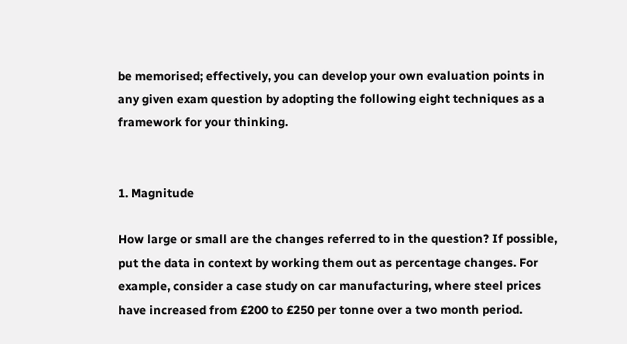be memorised; effectively, you can develop your own evaluation points in any given exam question by adopting the following eight techniques as a framework for your thinking.


1. Magnitude

How large or small are the changes referred to in the question? If possible, put the data in context by working them out as percentage changes. For example, consider a case study on car manufacturing, where steel prices have increased from £200 to £250 per tonne over a two month period.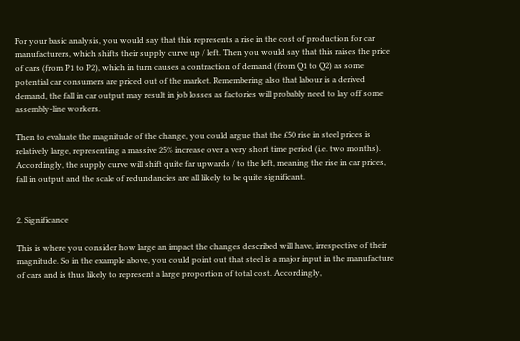For your basic analysis, you would say that this represents a rise in the cost of production for car manufacturers, which shifts their supply curve up / left. Then you would say that this raises the price of cars (from P1 to P2), which in turn causes a contraction of demand (from Q1 to Q2) as some potential car consumers are priced out of the market. Remembering also that labour is a derived demand, the fall in car output may result in job losses as factories will probably need to lay off some assembly-line workers.

Then to evaluate the magnitude of the change, you could argue that the £50 rise in steel prices is relatively large, representing a massive 25% increase over a very short time period (i.e. two months). Accordingly, the supply curve will shift quite far upwards / to the left, meaning the rise in car prices, fall in output and the scale of redundancies are all likely to be quite significant.


2. Significance

This is where you consider how large an impact the changes described will have, irrespective of their magnitude. So in the example above, you could point out that steel is a major input in the manufacture of cars and is thus likely to represent a large proportion of total cost. Accordingly,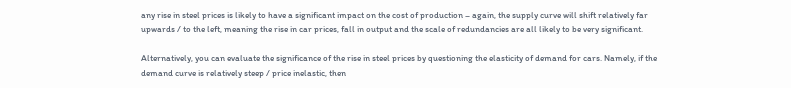any rise in steel prices is likely to have a significant impact on the cost of production – again, the supply curve will shift relatively far upwards / to the left, meaning the rise in car prices, fall in output and the scale of redundancies are all likely to be very significant.

Alternatively, you can evaluate the significance of the rise in steel prices by questioning the elasticity of demand for cars. Namely, if the demand curve is relatively steep / price inelastic, then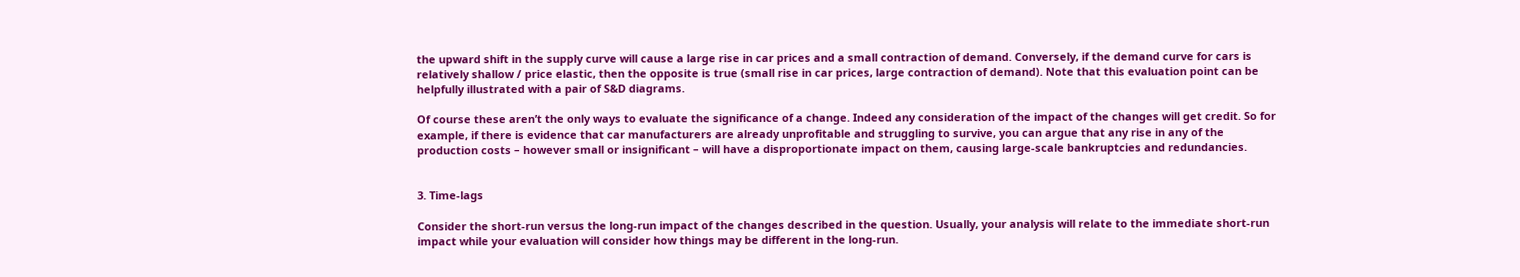the upward shift in the supply curve will cause a large rise in car prices and a small contraction of demand. Conversely, if the demand curve for cars is relatively shallow / price elastic, then the opposite is true (small rise in car prices, large contraction of demand). Note that this evaluation point can be helpfully illustrated with a pair of S&D diagrams.

Of course these aren’t the only ways to evaluate the significance of a change. Indeed any consideration of the impact of the changes will get credit. So for example, if there is evidence that car manufacturers are already unprofitable and struggling to survive, you can argue that any rise in any of the production costs – however small or insignificant – will have a disproportionate impact on them, causing large-scale bankruptcies and redundancies.


3. Time-lags

Consider the short-run versus the long-run impact of the changes described in the question. Usually, your analysis will relate to the immediate short-run impact while your evaluation will consider how things may be different in the long-run.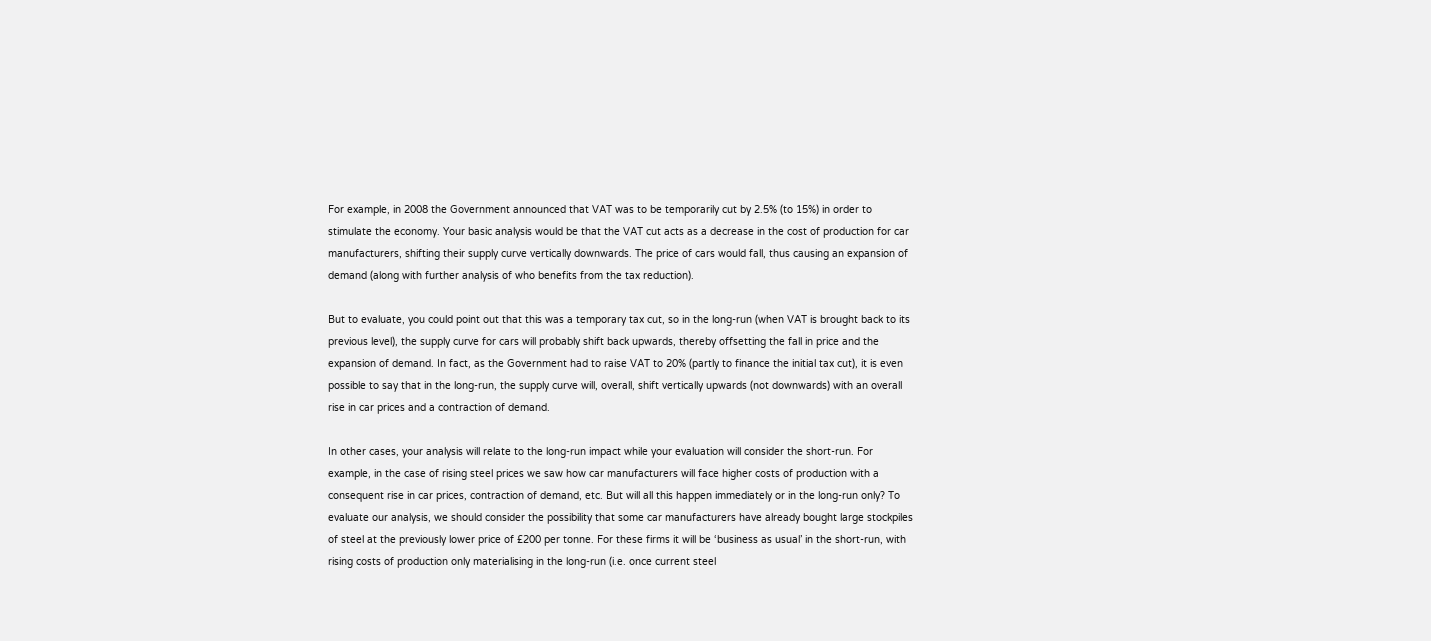For example, in 2008 the Government announced that VAT was to be temporarily cut by 2.5% (to 15%) in order to stimulate the economy. Your basic analysis would be that the VAT cut acts as a decrease in the cost of production for car manufacturers, shifting their supply curve vertically downwards. The price of cars would fall, thus causing an expansion of demand (along with further analysis of who benefits from the tax reduction).

But to evaluate, you could point out that this was a temporary tax cut, so in the long-run (when VAT is brought back to its previous level), the supply curve for cars will probably shift back upwards, thereby offsetting the fall in price and the expansion of demand. In fact, as the Government had to raise VAT to 20% (partly to finance the initial tax cut), it is even possible to say that in the long-run, the supply curve will, overall, shift vertically upwards (not downwards) with an overall rise in car prices and a contraction of demand.

In other cases, your analysis will relate to the long-run impact while your evaluation will consider the short-run. For example, in the case of rising steel prices we saw how car manufacturers will face higher costs of production with a consequent rise in car prices, contraction of demand, etc. But will all this happen immediately or in the long-run only? To evaluate our analysis, we should consider the possibility that some car manufacturers have already bought large stockpiles of steel at the previously lower price of £200 per tonne. For these firms it will be ‘business as usual’ in the short-run, with rising costs of production only materialising in the long-run (i.e. once current steel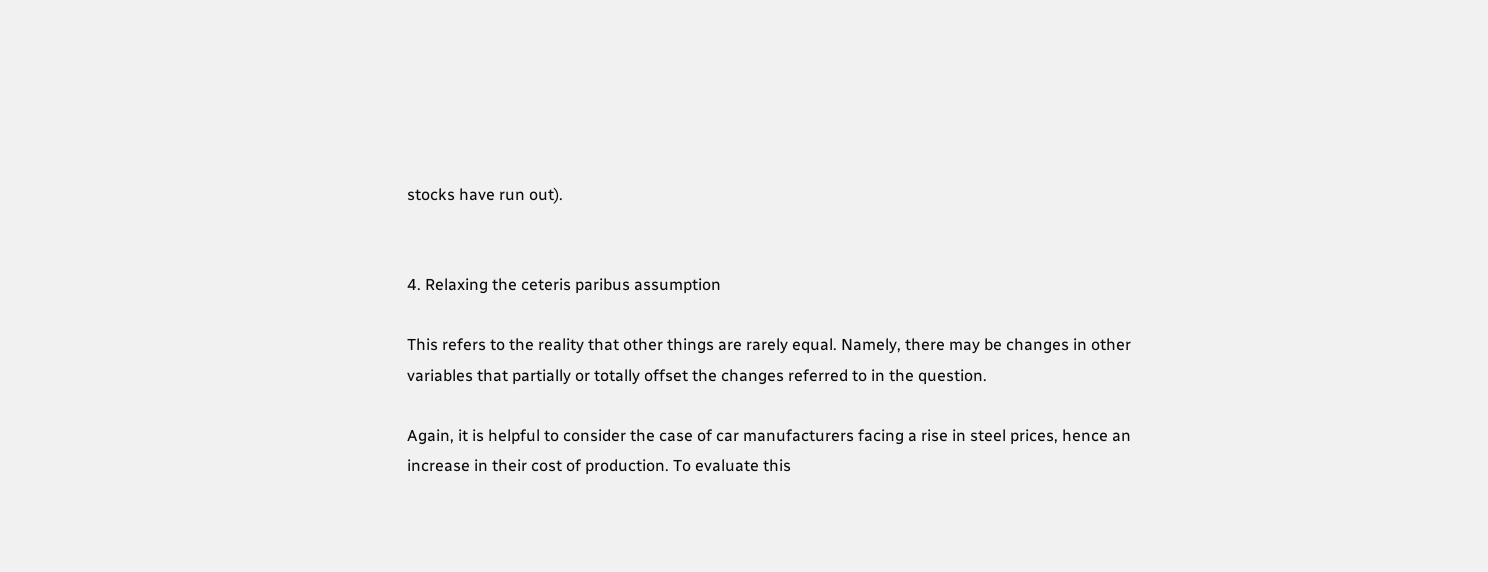stocks have run out).


4. Relaxing the ceteris paribus assumption

This refers to the reality that other things are rarely equal. Namely, there may be changes in other variables that partially or totally offset the changes referred to in the question.

Again, it is helpful to consider the case of car manufacturers facing a rise in steel prices, hence an increase in their cost of production. To evaluate this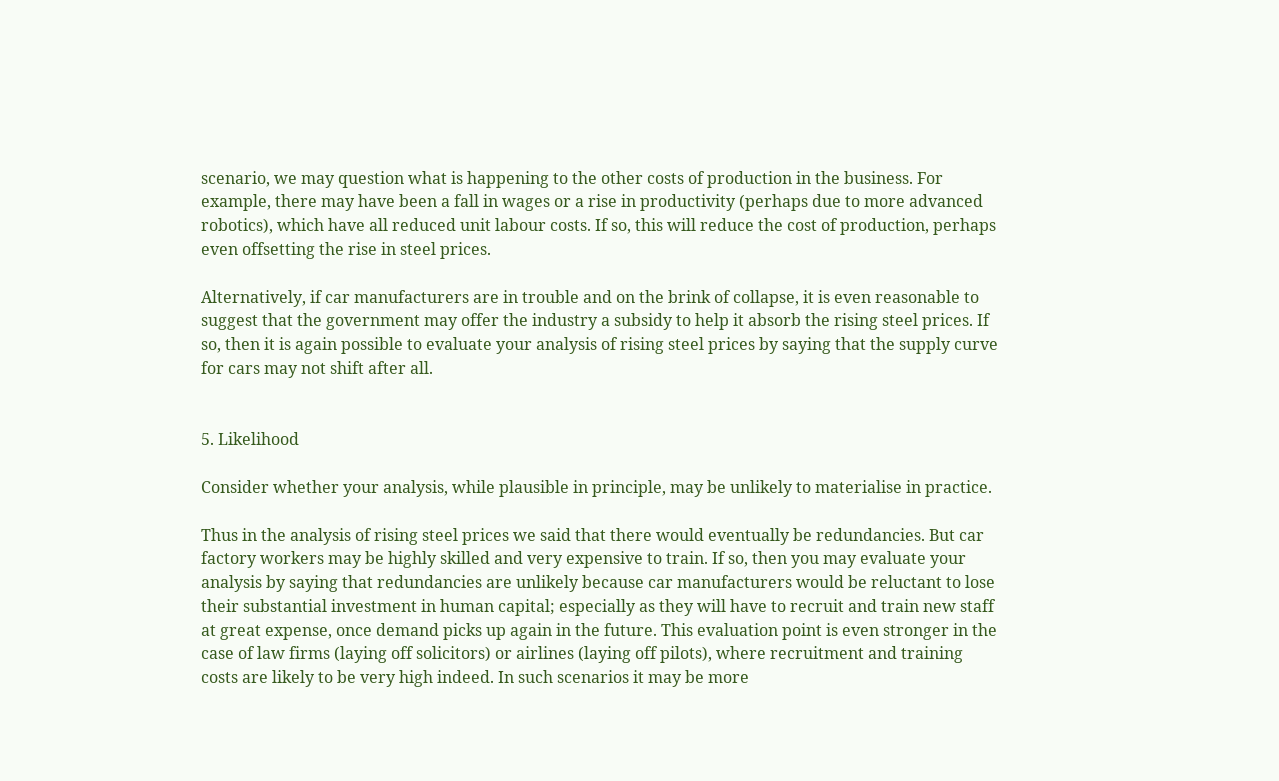scenario, we may question what is happening to the other costs of production in the business. For example, there may have been a fall in wages or a rise in productivity (perhaps due to more advanced robotics), which have all reduced unit labour costs. If so, this will reduce the cost of production, perhaps even offsetting the rise in steel prices.

Alternatively, if car manufacturers are in trouble and on the brink of collapse, it is even reasonable to suggest that the government may offer the industry a subsidy to help it absorb the rising steel prices. If so, then it is again possible to evaluate your analysis of rising steel prices by saying that the supply curve for cars may not shift after all.


5. Likelihood

Consider whether your analysis, while plausible in principle, may be unlikely to materialise in practice.

Thus in the analysis of rising steel prices we said that there would eventually be redundancies. But car factory workers may be highly skilled and very expensive to train. If so, then you may evaluate your analysis by saying that redundancies are unlikely because car manufacturers would be reluctant to lose their substantial investment in human capital; especially as they will have to recruit and train new staff at great expense, once demand picks up again in the future. This evaluation point is even stronger in the case of law firms (laying off solicitors) or airlines (laying off pilots), where recruitment and training costs are likely to be very high indeed. In such scenarios it may be more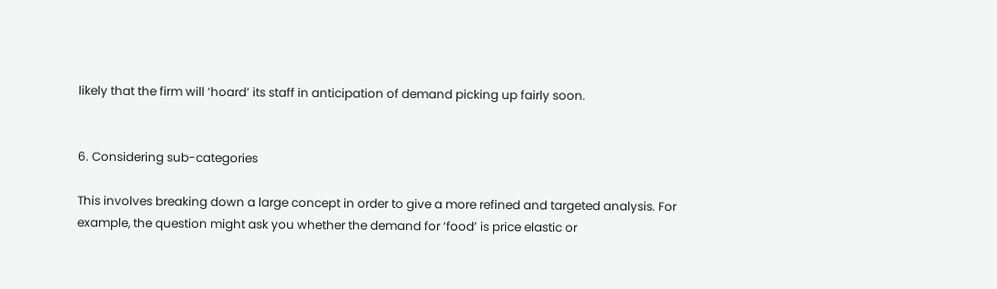likely that the firm will ‘hoard’ its staff in anticipation of demand picking up fairly soon.


6. Considering sub-categories

This involves breaking down a large concept in order to give a more refined and targeted analysis. For example, the question might ask you whether the demand for ‘food’ is price elastic or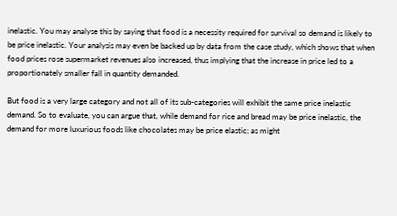inelastic. You may analyse this by saying that food is a necessity required for survival so demand is likely to be price inelastic. Your analysis may even be backed up by data from the case study, which shows that when food prices rose supermarket revenues also increased, thus implying that the increase in price led to a proportionately smaller fall in quantity demanded.

But food is a very large category and not all of its sub-categories will exhibit the same price inelastic demand. So to evaluate, you can argue that, while demand for rice and bread may be price inelastic, the demand for more luxurious foods like chocolates may be price elastic; as might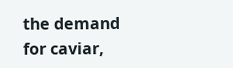the demand for caviar,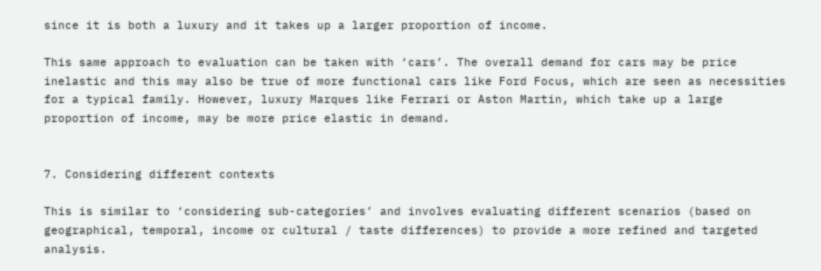since it is both a luxury and it takes up a larger proportion of income.

This same approach to evaluation can be taken with ‘cars’. The overall demand for cars may be price inelastic and this may also be true of more functional cars like Ford Focus, which are seen as necessities for a typical family. However, luxury Marques like Ferrari or Aston Martin, which take up a large proportion of income, may be more price elastic in demand.


7. Considering different contexts

This is similar to ‘considering sub-categories’ and involves evaluating different scenarios (based on geographical, temporal, income or cultural / taste differences) to provide a more refined and targeted analysis.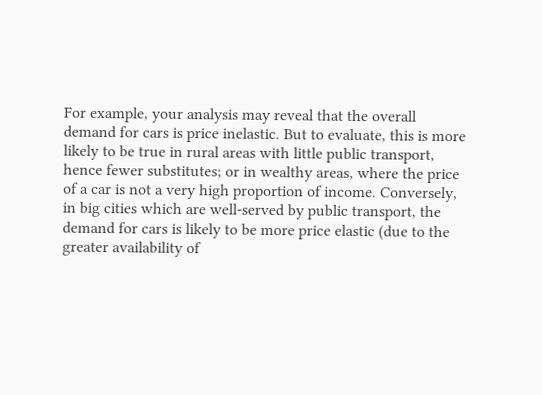For example, your analysis may reveal that the overall demand for cars is price inelastic. But to evaluate, this is more likely to be true in rural areas with little public transport, hence fewer substitutes; or in wealthy areas, where the price of a car is not a very high proportion of income. Conversely, in big cities which are well-served by public transport, the demand for cars is likely to be more price elastic (due to the greater availability of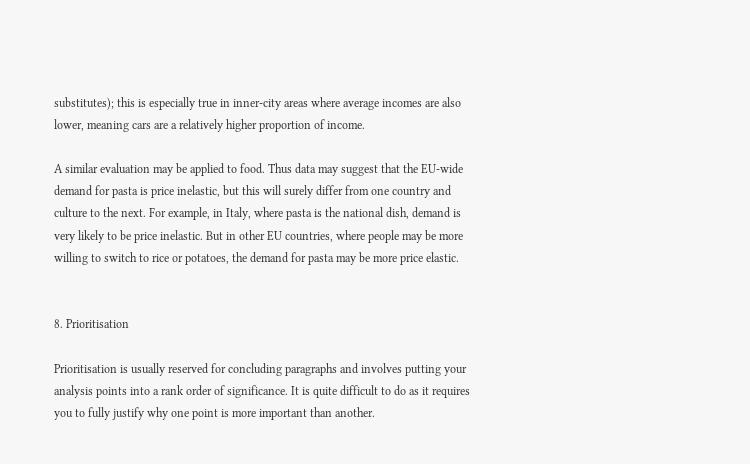substitutes); this is especially true in inner-city areas where average incomes are also lower, meaning cars are a relatively higher proportion of income.

A similar evaluation may be applied to food. Thus data may suggest that the EU-wide demand for pasta is price inelastic, but this will surely differ from one country and culture to the next. For example, in Italy, where pasta is the national dish, demand is very likely to be price inelastic. But in other EU countries, where people may be more willing to switch to rice or potatoes, the demand for pasta may be more price elastic.


8. Prioritisation

Prioritisation is usually reserved for concluding paragraphs and involves putting your analysis points into a rank order of significance. It is quite difficult to do as it requires you to fully justify why one point is more important than another.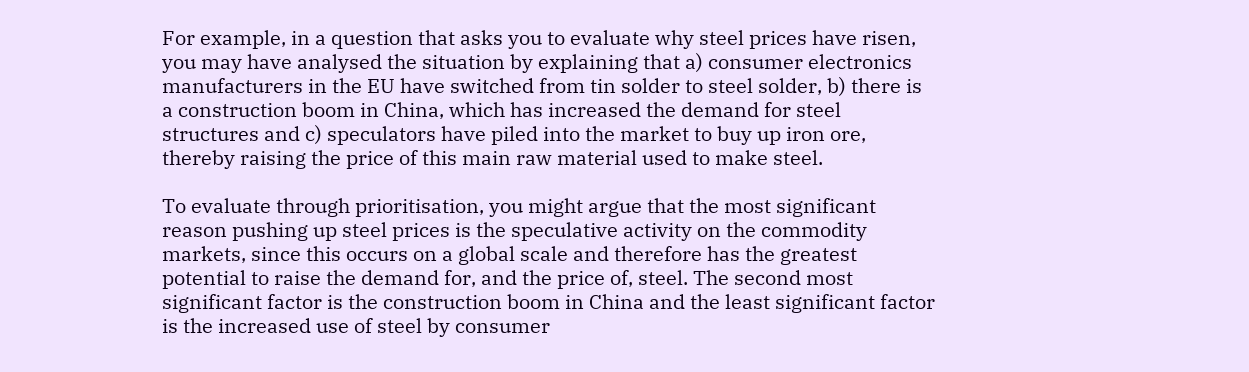For example, in a question that asks you to evaluate why steel prices have risen, you may have analysed the situation by explaining that a) consumer electronics manufacturers in the EU have switched from tin solder to steel solder, b) there is a construction boom in China, which has increased the demand for steel structures and c) speculators have piled into the market to buy up iron ore, thereby raising the price of this main raw material used to make steel.

To evaluate through prioritisation, you might argue that the most significant reason pushing up steel prices is the speculative activity on the commodity markets, since this occurs on a global scale and therefore has the greatest potential to raise the demand for, and the price of, steel. The second most significant factor is the construction boom in China and the least significant factor is the increased use of steel by consumer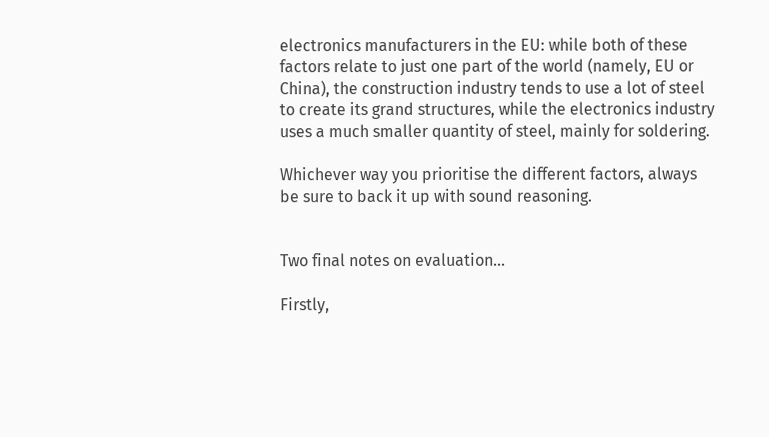electronics manufacturers in the EU: while both of these factors relate to just one part of the world (namely, EU or China), the construction industry tends to use a lot of steel to create its grand structures, while the electronics industry uses a much smaller quantity of steel, mainly for soldering.

Whichever way you prioritise the different factors, always be sure to back it up with sound reasoning.


Two final notes on evaluation…

Firstly,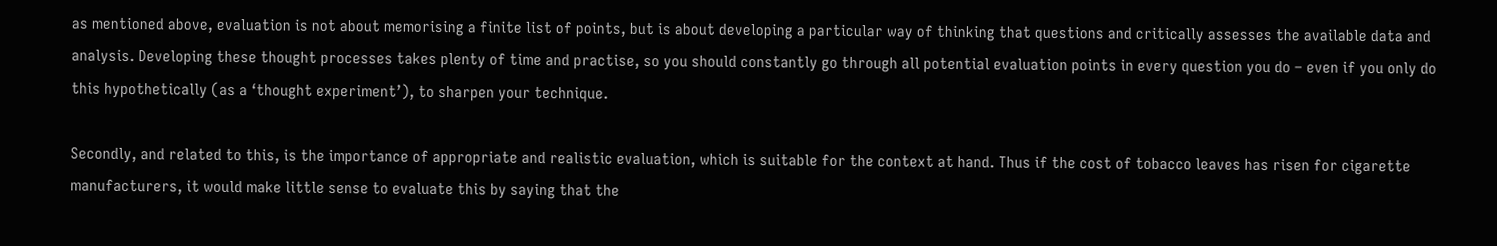as mentioned above, evaluation is not about memorising a finite list of points, but is about developing a particular way of thinking that questions and critically assesses the available data and analysis. Developing these thought processes takes plenty of time and practise, so you should constantly go through all potential evaluation points in every question you do – even if you only do this hypothetically (as a ‘thought experiment’), to sharpen your technique.

Secondly, and related to this, is the importance of appropriate and realistic evaluation, which is suitable for the context at hand. Thus if the cost of tobacco leaves has risen for cigarette manufacturers, it would make little sense to evaluate this by saying that the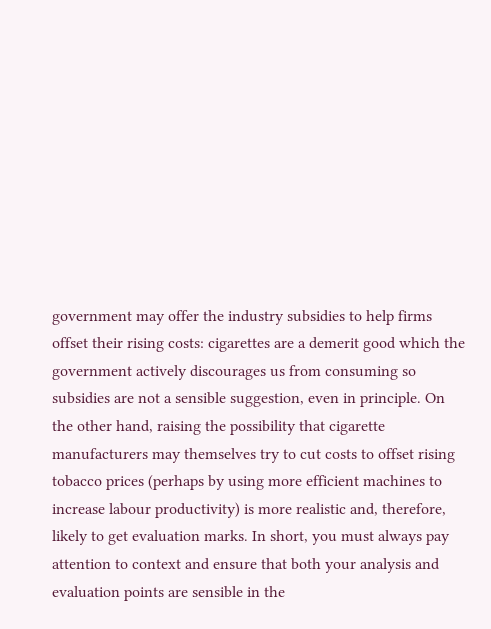government may offer the industry subsidies to help firms offset their rising costs: cigarettes are a demerit good which the government actively discourages us from consuming so subsidies are not a sensible suggestion, even in principle. On the other hand, raising the possibility that cigarette manufacturers may themselves try to cut costs to offset rising tobacco prices (perhaps by using more efficient machines to increase labour productivity) is more realistic and, therefore, likely to get evaluation marks. In short, you must always pay attention to context and ensure that both your analysis and evaluation points are sensible in the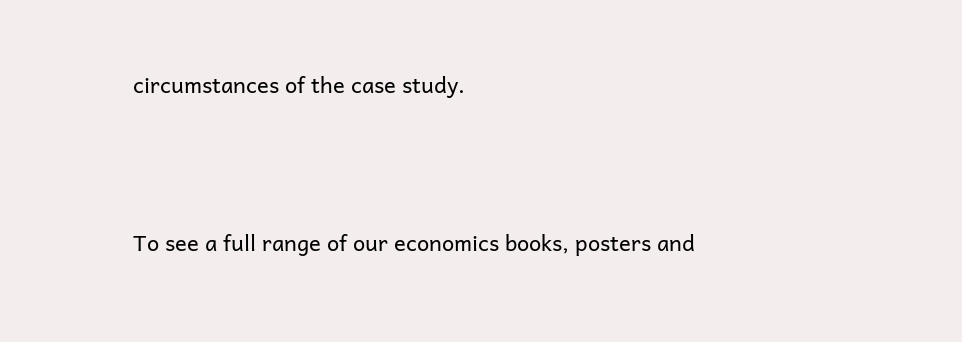circumstances of the case study.





To see a full range of our economics books, posters and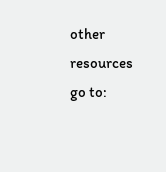other resources go to: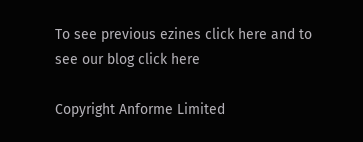To see previous ezines click here and to see our blog click here

Copyright Anforme Limited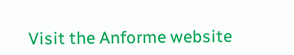Visit the Anforme website